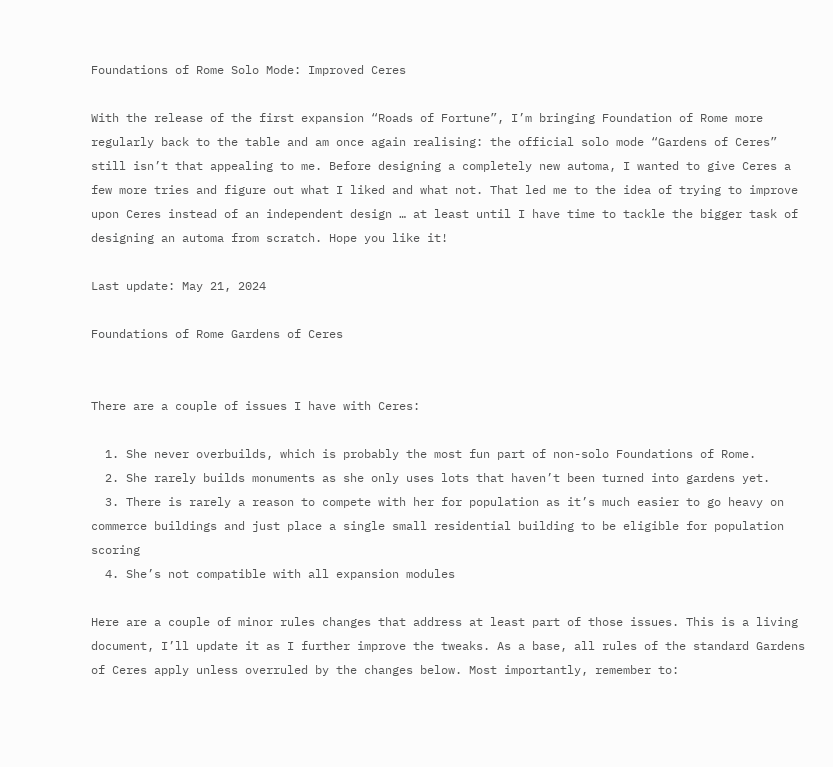Foundations of Rome Solo Mode: Improved Ceres

With the release of the first expansion “Roads of Fortune”, I’m bringing Foundation of Rome more regularly back to the table and am once again realising: the official solo mode “Gardens of Ceres” still isn’t that appealing to me. Before designing a completely new automa, I wanted to give Ceres a few more tries and figure out what I liked and what not. That led me to the idea of trying to improve upon Ceres instead of an independent design … at least until I have time to tackle the bigger task of designing an automa from scratch. Hope you like it!

Last update: May 21, 2024

Foundations of Rome Gardens of Ceres


There are a couple of issues I have with Ceres:

  1. She never overbuilds, which is probably the most fun part of non-solo Foundations of Rome.
  2. She rarely builds monuments as she only uses lots that haven’t been turned into gardens yet.
  3. There is rarely a reason to compete with her for population as it’s much easier to go heavy on commerce buildings and just place a single small residential building to be eligible for population scoring
  4. She’s not compatible with all expansion modules

Here are a couple of minor rules changes that address at least part of those issues. This is a living document, I’ll update it as I further improve the tweaks. As a base, all rules of the standard Gardens of Ceres apply unless overruled by the changes below. Most importantly, remember to: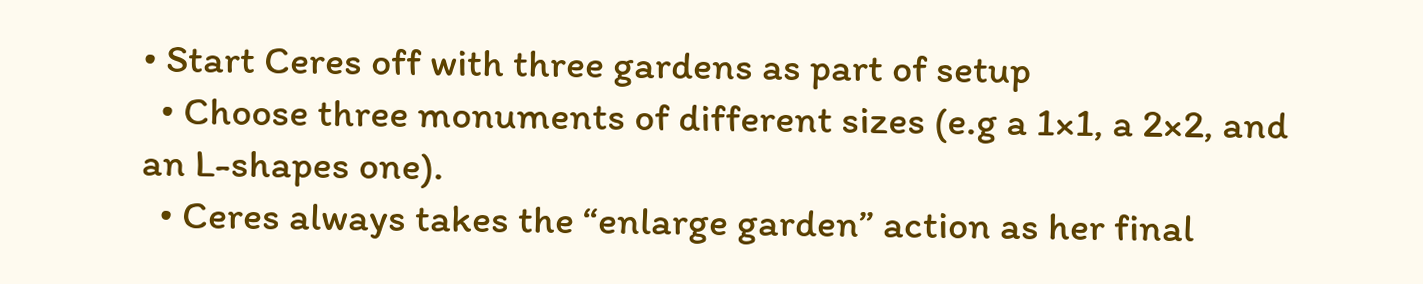• Start Ceres off with three gardens as part of setup
  • Choose three monuments of different sizes (e.g a 1×1, a 2×2, and an L-shapes one).
  • Ceres always takes the “enlarge garden” action as her final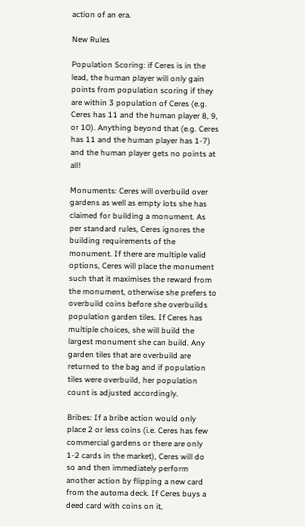action of an era.

New Rules

Population Scoring: if Ceres is in the lead, the human player will only gain points from population scoring if they are within 3 population of Ceres (e.g. Ceres has 11 and the human player 8, 9, or 10). Anything beyond that (e.g. Ceres has 11 and the human player has 1-7) and the human player gets no points at all!

Monuments: Ceres will overbuild over gardens as well as empty lots she has claimed for building a monument. As per standard rules, Ceres ignores the building requirements of the monument. If there are multiple valid options, Ceres will place the monument such that it maximises the reward from the monument, otherwise she prefers to overbuild coins before she overbuilds population garden tiles. If Ceres has multiple choices, she will build the largest monument she can build. Any garden tiles that are overbuild are returned to the bag and if population tiles were overbuild, her population count is adjusted accordingly.

Bribes: If a bribe action would only place 2 or less coins (i.e. Ceres has few commercial gardens or there are only 1-2 cards in the market), Ceres will do so and then immediately perform another action by flipping a new card from the automa deck. If Ceres buys a deed card with coins on it,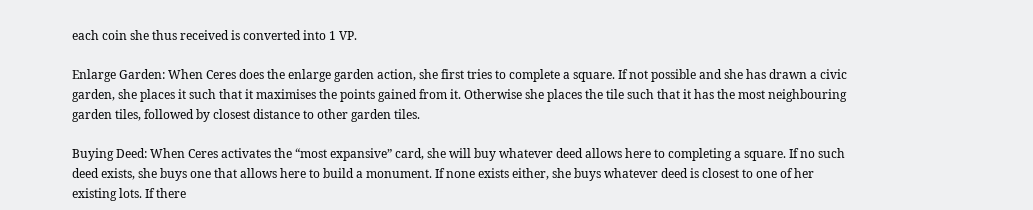each coin she thus received is converted into 1 VP.

Enlarge Garden: When Ceres does the enlarge garden action, she first tries to complete a square. If not possible and she has drawn a civic garden, she places it such that it maximises the points gained from it. Otherwise she places the tile such that it has the most neighbouring garden tiles, followed by closest distance to other garden tiles.

Buying Deed: When Ceres activates the “most expansive” card, she will buy whatever deed allows here to completing a square. If no such deed exists, she buys one that allows here to build a monument. If none exists either, she buys whatever deed is closest to one of her existing lots. If there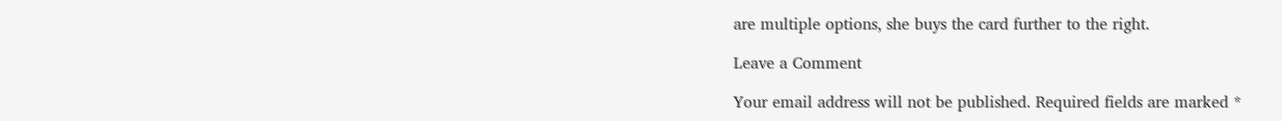are multiple options, she buys the card further to the right.

Leave a Comment

Your email address will not be published. Required fields are marked *